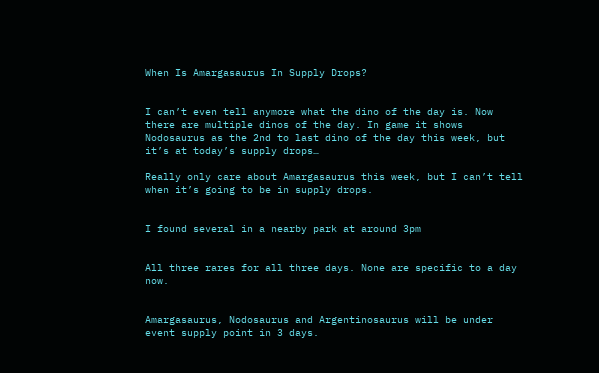When Is Amargasaurus In Supply Drops?


I can’t even tell anymore what the dino of the day is. Now there are multiple dinos of the day. In game it shows Nodosaurus as the 2nd to last dino of the day this week, but it’s at today’s supply drops…

Really only care about Amargasaurus this week, but I can’t tell when it’s going to be in supply drops.


I found several in a nearby park at around 3pm


All three rares for all three days. None are specific to a day now.


Amargasaurus, Nodosaurus and Argentinosaurus will be under event supply point in 3 days.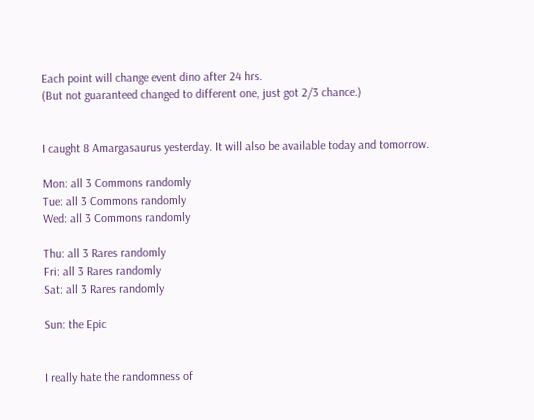Each point will change event dino after 24 hrs.
(But not guaranteed changed to different one, just got 2/3 chance.)


I caught 8 Amargasaurus yesterday. It will also be available today and tomorrow.

Mon: all 3 Commons randomly
Tue: all 3 Commons randomly
Wed: all 3 Commons randomly

Thu: all 3 Rares randomly
Fri: all 3 Rares randomly
Sat: all 3 Rares randomly

Sun: the Epic


I really hate the randomness of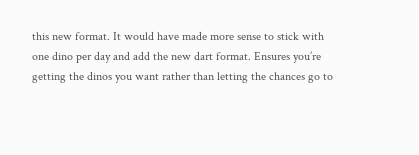this new format. It would have made more sense to stick with one dino per day and add the new dart format. Ensures you’re getting the dinos you want rather than letting the chances go to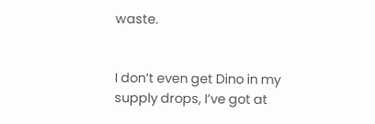waste.


I don’t even get Dino in my supply drops, I’ve got at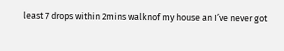least 7 drops within 2mins walknof my house an I’ve never got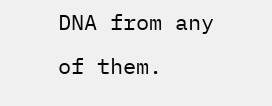DNA from any of them.